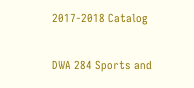2017-2018 Catalog

DWA 284 Sports and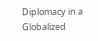Diplomacy in a Globalized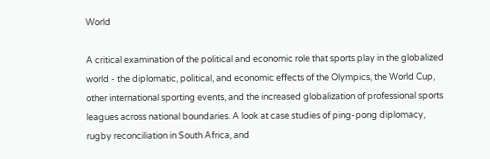World

A critical examination of the political and economic role that sports play in the globalized world - the diplomatic, political, and economic effects of the Olympics, the World Cup, other international sporting events, and the increased globalization of professional sports leagues across national boundaries. A look at case studies of ping-pong diplomacy, rugby reconciliation in South Africa, and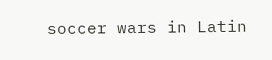soccer wars in Latin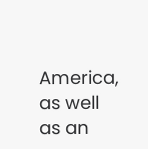America, as well as an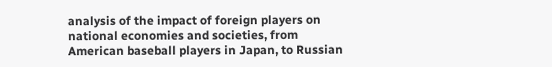analysis of the impact of foreign players on national economies and societies, from American baseball players in Japan, to Russian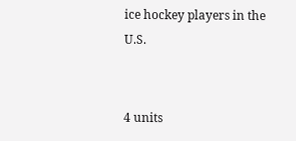ice hockey players in the U.S.


4 units